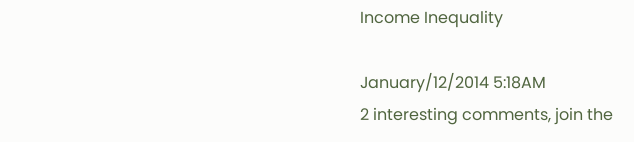Income Inequality

January/12/2014 5:18AM
2 interesting comments, join the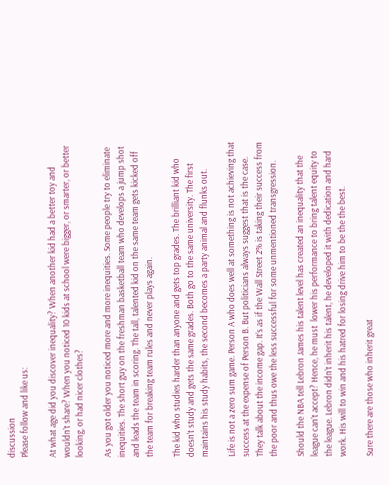discussion
Please follow and like us:

At what age did you discover inequality? When another kid had a better toy and wouldn’t share? When you noticed 10 kids at school were bigger, or smarter, or better looking, or had nicer clothes?

As you got older you noticed more and more inequities. Some people try to eliminate inequities. The short guy on the freshman basketball team who develops a jump shot and leads the team in scoring. The tall, talented kid on the same team gets kicked off the team for breaking team rules and never plays again.

The kid who studies harder than anyone and gets top grades. The brilliant kid who doesn’t study and gets the same grades. Both go to the same university. The first maintains his study habits, the second becomes a party animal and flunks out.

Life is not a zero sum game. Person A who does well at something is not achieving that success at the expense of Person B. But politicians always suggest that is the case. They talk about the income gap. It’s as if the Wall Street 2% is taking their success from the poor and thus owe the less successful for some unmentioned transgression.

Should the NBA tell Lebron James his talent level has created an inequality that the league can’t accept? Hence, he must  lower his performance to bring talent equity to the league. Lebron didn’t inherit his talent, he developed it with dedication and hard work. His will to win and his hatred for losing drive him to be the the best.

Sure there are those who inherit great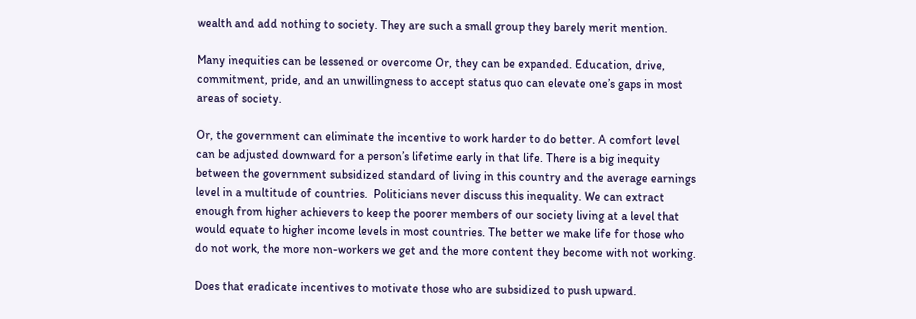wealth and add nothing to society. They are such a small group they barely merit mention.

Many inequities can be lessened or overcome Or, they can be expanded. Education, drive, commitment, pride, and an unwillingness to accept status quo can elevate one’s gaps in most areas of society.

Or, the government can eliminate the incentive to work harder to do better. A comfort level can be adjusted downward for a person’s lifetime early in that life. There is a big inequity between the government subsidized standard of living in this country and the average earnings level in a multitude of countries.  Politicians never discuss this inequality. We can extract enough from higher achievers to keep the poorer members of our society living at a level that would equate to higher income levels in most countries. The better we make life for those who do not work, the more non-workers we get and the more content they become with not working.

Does that eradicate incentives to motivate those who are subsidized to push upward.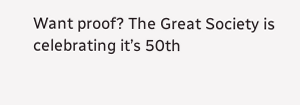Want proof? The Great Society is celebrating it’s 50th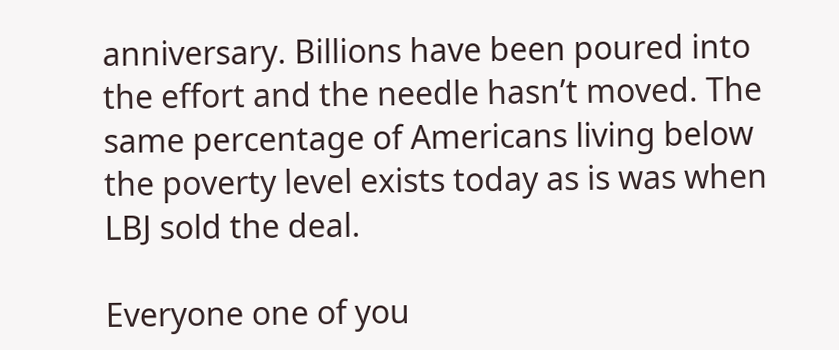anniversary. Billions have been poured into the effort and the needle hasn’t moved. The same percentage of Americans living below the poverty level exists today as is was when LBJ sold the deal.

Everyone one of you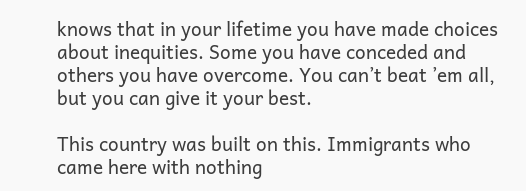knows that in your lifetime you have made choices about inequities. Some you have conceded and others you have overcome. You can’t beat ’em all, but you can give it your best.

This country was built on this. Immigrants who came here with nothing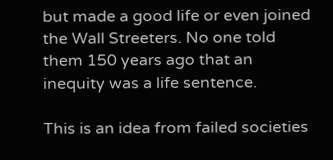but made a good life or even joined the Wall Streeters. No one told them 150 years ago that an inequity was a life sentence.

This is an idea from failed societies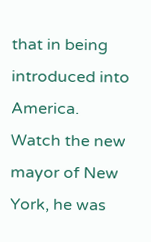that in being introduced into America. Watch the new mayor of New York, he was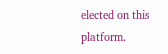elected on this platform.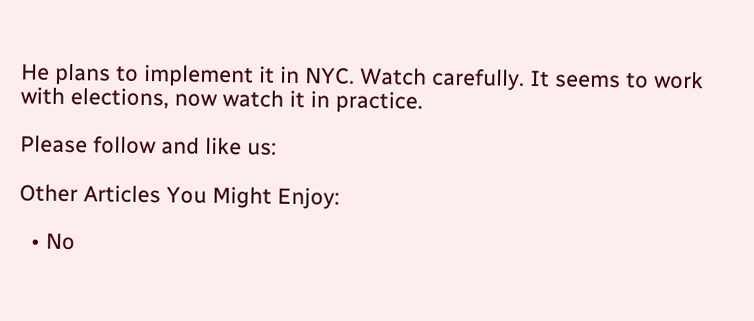He plans to implement it in NYC. Watch carefully. It seems to work with elections, now watch it in practice.

Please follow and like us:

Other Articles You Might Enjoy:

  • No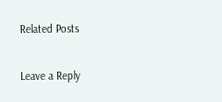Related Posts

Leave a Reply